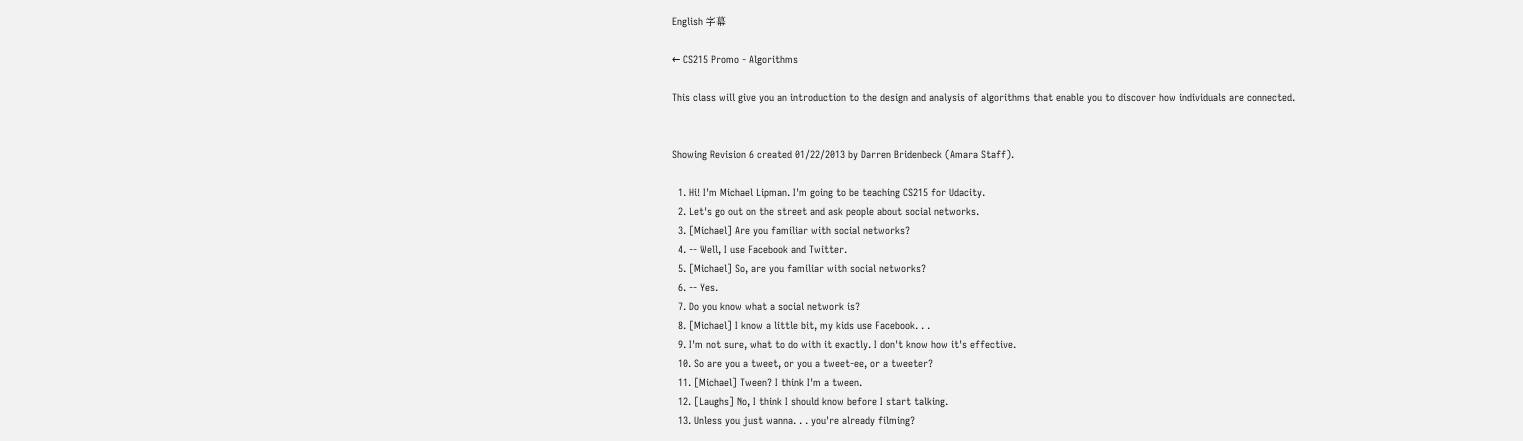English 字幕

← CS215 Promo - Algorithms

This class will give you an introduction to the design and analysis of algorithms that enable you to discover how individuals are connected.


Showing Revision 6 created 01/22/2013 by Darren Bridenbeck (Amara Staff).

  1. Hi! I'm Michael Lipman. I'm going to be teaching CS215 for Udacity.
  2. Let's go out on the street and ask people about social networks.
  3. [Michael] Are you familiar with social networks?
  4. -- Well, I use Facebook and Twitter.
  5. [Michael] So, are you familiar with social networks?
  6. -- Yes.
  7. Do you know what a social network is?
  8. [Michael] I know a little bit, my kids use Facebook. . .
  9. I'm not sure, what to do with it exactly. I don't know how it's effective.
  10. So are you a tweet, or you a tweet-ee, or a tweeter?
  11. [Michael] Tween? I think I'm a tween.
  12. [Laughs] No, I think I should know before I start talking.
  13. Unless you just wanna. . . you're already filming?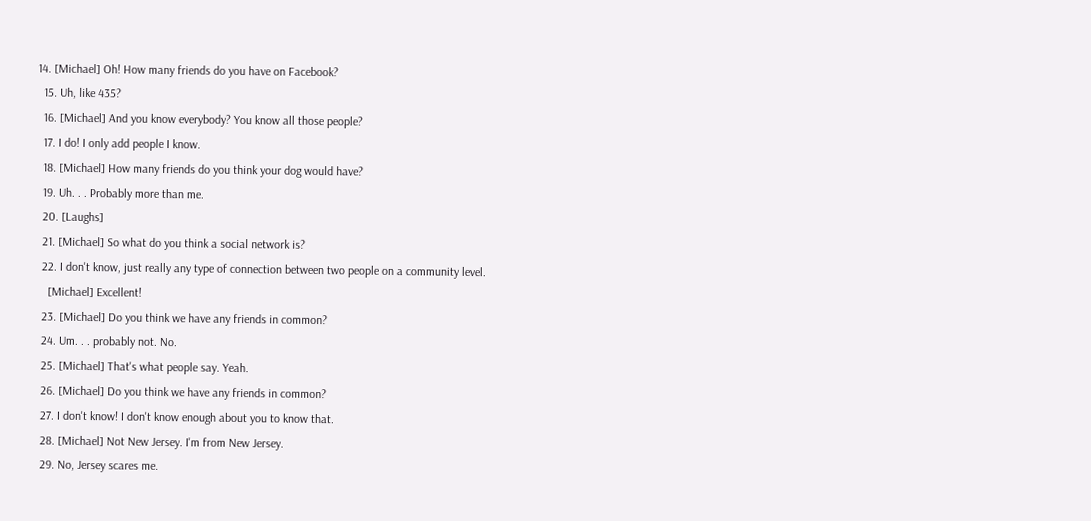14. [Michael] Oh! How many friends do you have on Facebook?
  15. Uh, like 435?
  16. [Michael] And you know everybody? You know all those people?
  17. I do! I only add people I know.
  18. [Michael] How many friends do you think your dog would have?
  19. Uh. . . Probably more than me.
  20. [Laughs]
  21. [Michael] So what do you think a social network is?
  22. I don't know, just really any type of connection between two people on a community level.
    [Michael] Excellent!
  23. [Michael] Do you think we have any friends in common?
  24. Um. . . probably not. No.
  25. [Michael] That's what people say. Yeah.
  26. [Michael] Do you think we have any friends in common?
  27. I don't know! I don't know enough about you to know that.
  28. [Michael] Not New Jersey. I'm from New Jersey.
  29. No, Jersey scares me.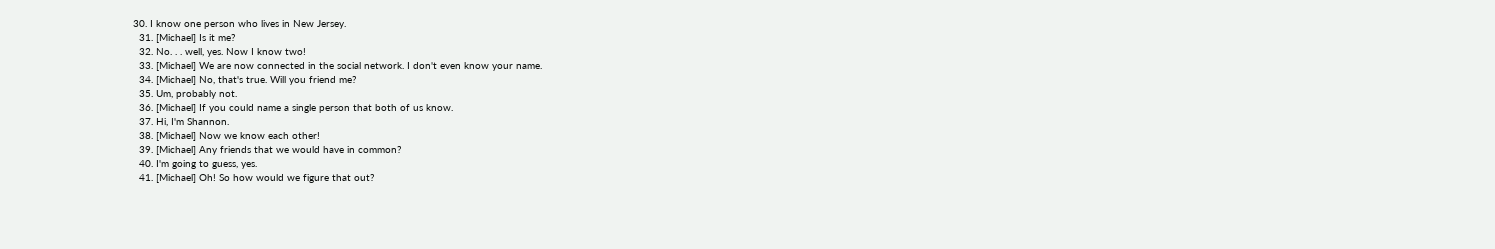30. I know one person who lives in New Jersey.
  31. [Michael] Is it me?
  32. No. . . well, yes. Now I know two!
  33. [Michael] We are now connected in the social network. I don't even know your name.
  34. [Michael] No, that's true. Will you friend me?
  35. Um, probably not.
  36. [Michael] If you could name a single person that both of us know.
  37. Hi, I'm Shannon.
  38. [Michael] Now we know each other!
  39. [Michael] Any friends that we would have in common?
  40. I'm going to guess, yes.
  41. [Michael] Oh! So how would we figure that out?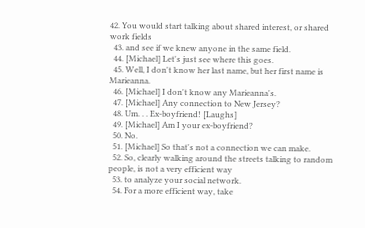42. You would start talking about shared interest, or shared work fields
  43. and see if we knew anyone in the same field.
  44. [Michael] Let's just see where this goes.
  45. Well, I don't know her last name, but her first name is Marieanna.
  46. [Michael] I don't know any Marieanna's.
  47. [Michael] Any connection to New Jersey?
  48. Um. . . Ex-boyfriend! [Laughs]
  49. [Michael] Am I your ex-boyfriend?
  50. No.
  51. [Michael] So that's not a connection we can make.
  52. So, clearly walking around the streets talking to random people, is not a very efficient way
  53. to analyze your social network.
  54. For a more efficient way, take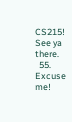CS215! See ya there.
  55. Excuse me!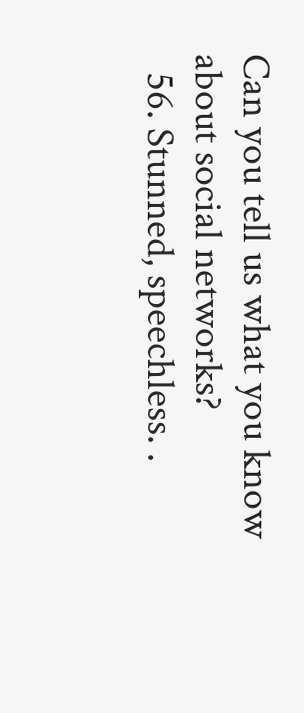Can you tell us what you know about social networks?
  56. Stunned, speechless. .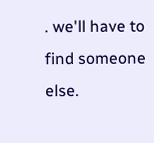. we'll have to find someone else.